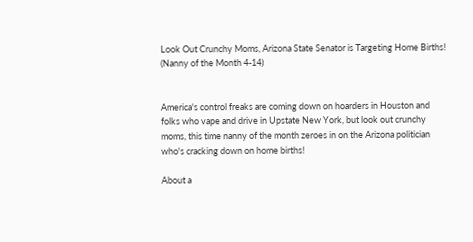Look Out Crunchy Moms, Arizona State Senator is Targeting Home Births! (Nanny of the Month 4-14)


America's control freaks are coming down on hoarders in Houston and folks who vape and drive in Upstate New York, but look out crunchy moms, this time nanny of the month zeroes in on the Arizona politician who's cracking down on home births!

About a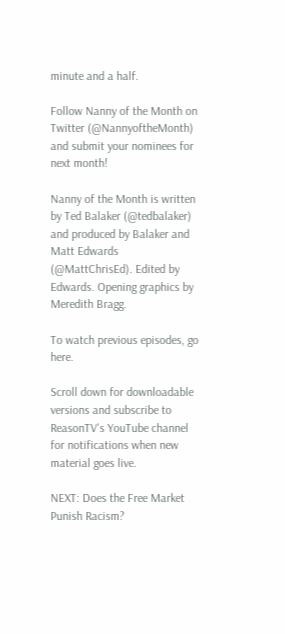minute and a half.

Follow Nanny of the Month on Twitter (@NannyoftheMonth) and submit your nominees for next month!

Nanny of the Month is written by Ted Balaker (@tedbalaker) and produced by Balaker and Matt Edwards (@MattChrisEd). Edited by Edwards. Opening graphics by Meredith Bragg.

To watch previous episodes, go here.

Scroll down for downloadable versions and subscribe to ReasonTV's YouTube channel for notifications when new material goes live.

NEXT: Does the Free Market Punish Racism?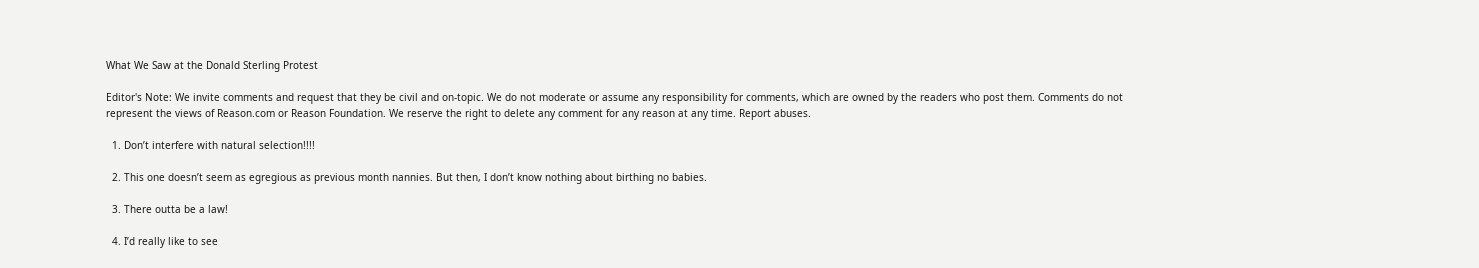What We Saw at the Donald Sterling Protest

Editor's Note: We invite comments and request that they be civil and on-topic. We do not moderate or assume any responsibility for comments, which are owned by the readers who post them. Comments do not represent the views of Reason.com or Reason Foundation. We reserve the right to delete any comment for any reason at any time. Report abuses.

  1. Don’t interfere with natural selection!!!!

  2. This one doesn’t seem as egregious as previous month nannies. But then, I don’t know nothing about birthing no babies.

  3. There outta be a law!

  4. I’d really like to see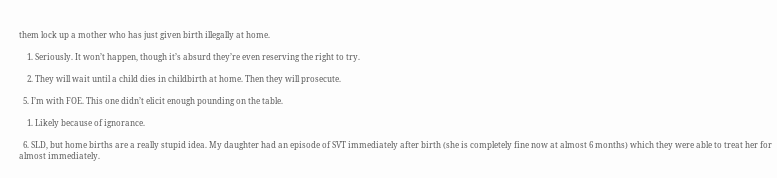them lock up a mother who has just given birth illegally at home.

    1. Seriously. It won’t happen, though it’s absurd they’re even reserving the right to try.

    2. They will wait until a child dies in childbirth at home. Then they will prosecute.

  5. I’m with FOE. This one didn’t elicit enough pounding on the table.

    1. Likely because of ignorance.

  6. SLD, but home births are a really stupid idea. My daughter had an episode of SVT immediately after birth (she is completely fine now at almost 6 months) which they were able to treat her for almost immediately.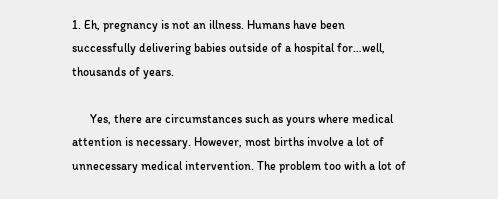1. Eh, pregnancy is not an illness. Humans have been successfully delivering babies outside of a hospital for…well, thousands of years.

      Yes, there are circumstances such as yours where medical attention is necessary. However, most births involve a lot of unnecessary medical intervention. The problem too with a lot of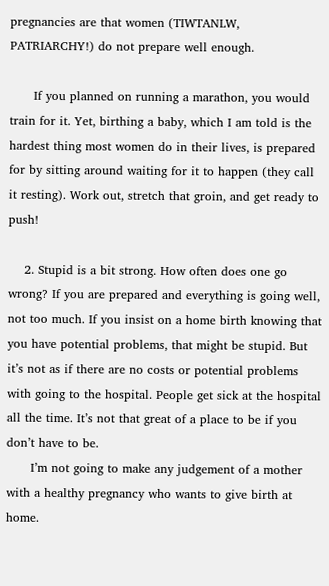pregnancies are that women (TIWTANLW, PATRIARCHY!) do not prepare well enough.

      If you planned on running a marathon, you would train for it. Yet, birthing a baby, which I am told is the hardest thing most women do in their lives, is prepared for by sitting around waiting for it to happen (they call it resting). Work out, stretch that groin, and get ready to push!

    2. Stupid is a bit strong. How often does one go wrong? If you are prepared and everything is going well, not too much. If you insist on a home birth knowing that you have potential problems, that might be stupid. But it’s not as if there are no costs or potential problems with going to the hospital. People get sick at the hospital all the time. It’s not that great of a place to be if you don’t have to be.
      I’m not going to make any judgement of a mother with a healthy pregnancy who wants to give birth at home.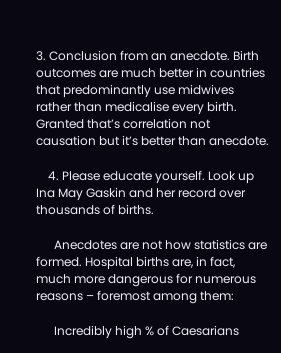3. Conclusion from an anecdote. Birth outcomes are much better in countries that predominantly use midwives rather than medicalise every birth. Granted that’s correlation not causation but it’s better than anecdote.

    4. Please educate yourself. Look up Ina May Gaskin and her record over thousands of births.

      Anecdotes are not how statistics are formed. Hospital births are, in fact, much more dangerous for numerous reasons – foremost among them:

      Incredibly high % of Caesarians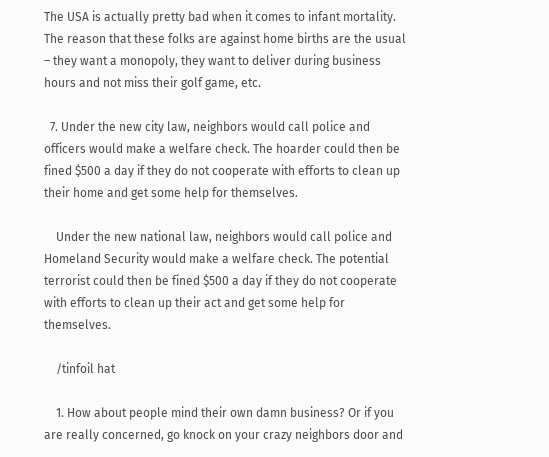The USA is actually pretty bad when it comes to infant mortality. The reason that these folks are against home births are the usual – they want a monopoly, they want to deliver during business hours and not miss their golf game, etc.

  7. Under the new city law, neighbors would call police and officers would make a welfare check. The hoarder could then be fined $500 a day if they do not cooperate with efforts to clean up their home and get some help for themselves.

    Under the new national law, neighbors would call police and Homeland Security would make a welfare check. The potential terrorist could then be fined $500 a day if they do not cooperate with efforts to clean up their act and get some help for themselves.

    /tinfoil hat

    1. How about people mind their own damn business? Or if you are really concerned, go knock on your crazy neighbors door and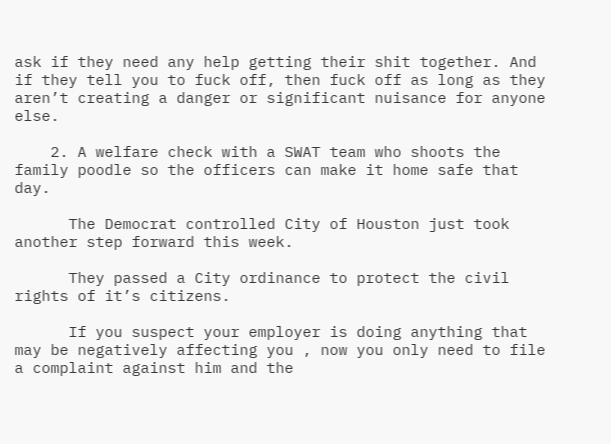ask if they need any help getting their shit together. And if they tell you to fuck off, then fuck off as long as they aren’t creating a danger or significant nuisance for anyone else.

    2. A welfare check with a SWAT team who shoots the family poodle so the officers can make it home safe that day.

      The Democrat controlled City of Houston just took another step forward this week.

      They passed a City ordinance to protect the civil rights of it’s citizens.

      If you suspect your employer is doing anything that may be negatively affecting you , now you only need to file a complaint against him and the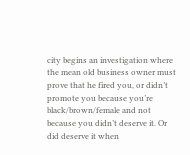city begins an investigation where the mean old business owner must prove that he fired you, or didn’t promote you because you’re black/brown/female and not because you didn’t deserve it. Or did deserve it when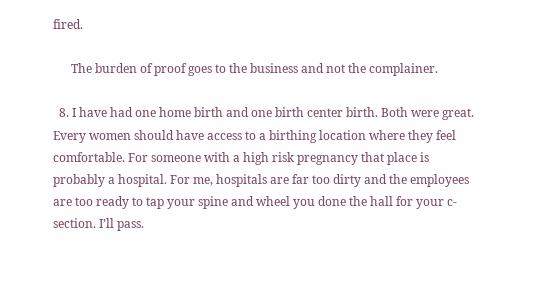fired.

      The burden of proof goes to the business and not the complainer.

  8. I have had one home birth and one birth center birth. Both were great. Every women should have access to a birthing location where they feel comfortable. For someone with a high risk pregnancy that place is probably a hospital. For me, hospitals are far too dirty and the employees are too ready to tap your spine and wheel you done the hall for your c-section. I’ll pass.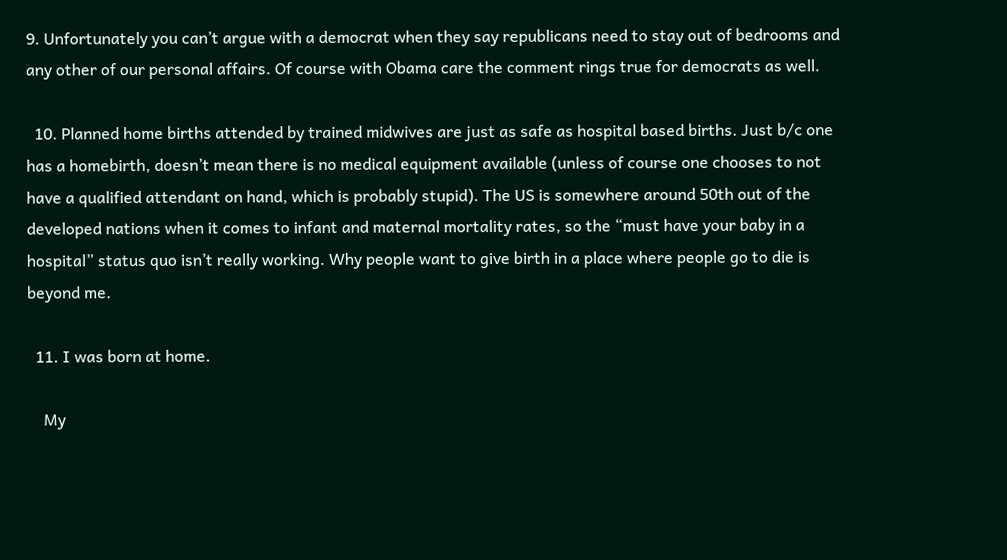9. Unfortunately you can’t argue with a democrat when they say republicans need to stay out of bedrooms and any other of our personal affairs. Of course with Obama care the comment rings true for democrats as well.

  10. Planned home births attended by trained midwives are just as safe as hospital based births. Just b/c one has a homebirth, doesn’t mean there is no medical equipment available (unless of course one chooses to not have a qualified attendant on hand, which is probably stupid). The US is somewhere around 50th out of the developed nations when it comes to infant and maternal mortality rates, so the “must have your baby in a hospital” status quo isn’t really working. Why people want to give birth in a place where people go to die is beyond me.

  11. I was born at home.

    My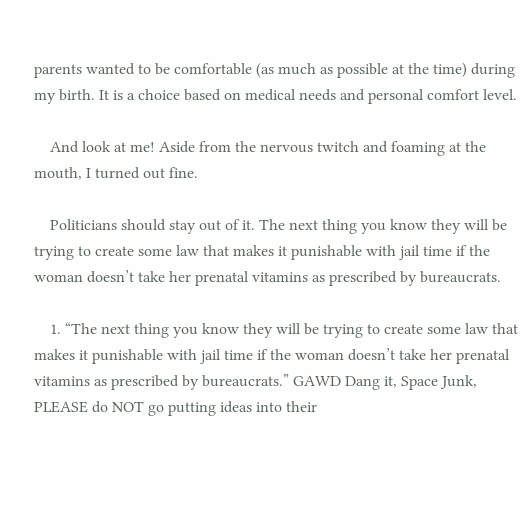parents wanted to be comfortable (as much as possible at the time) during my birth. It is a choice based on medical needs and personal comfort level.

    And look at me! Aside from the nervous twitch and foaming at the mouth, I turned out fine.

    Politicians should stay out of it. The next thing you know they will be trying to create some law that makes it punishable with jail time if the woman doesn’t take her prenatal vitamins as prescribed by bureaucrats.

    1. “The next thing you know they will be trying to create some law that makes it punishable with jail time if the woman doesn’t take her prenatal vitamins as prescribed by bureaucrats.” GAWD Dang it, Space Junk, PLEASE do NOT go putting ideas into their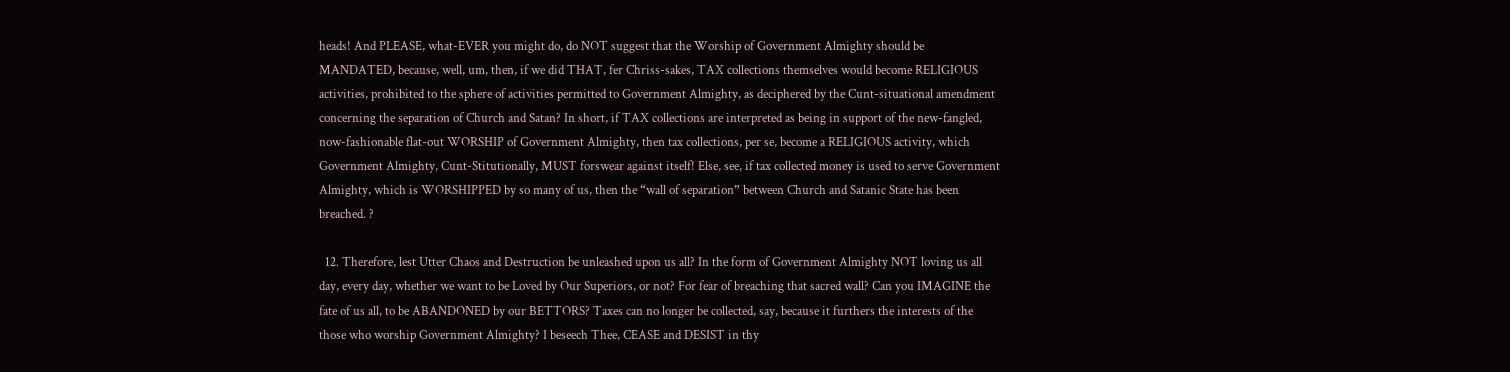heads! And PLEASE, what-EVER you might do, do NOT suggest that the Worship of Government Almighty should be MANDATED, because, well, um, then, if we did THAT, fer Chriss-sakes, TAX collections themselves would become RELIGIOUS activities, prohibited to the sphere of activities permitted to Government Almighty, as deciphered by the Cunt-situational amendment concerning the separation of Church and Satan? In short, if TAX collections are interpreted as being in support of the new-fangled, now-fashionable flat-out WORSHIP of Government Almighty, then tax collections, per se, become a RELIGIOUS activity, which Government Almighty, Cunt-Stitutionally, MUST forswear against itself! Else, see, if tax collected money is used to serve Government Almighty, which is WORSHIPPED by so many of us, then the “wall of separation” between Church and Satanic State has been breached. ?

  12. Therefore, lest Utter Chaos and Destruction be unleashed upon us all? In the form of Government Almighty NOT loving us all day, every day, whether we want to be Loved by Our Superiors, or not? For fear of breaching that sacred wall? Can you IMAGINE the fate of us all, to be ABANDONED by our BETTORS? Taxes can no longer be collected, say, because it furthers the interests of the those who worship Government Almighty? I beseech Thee, CEASE and DESIST in thy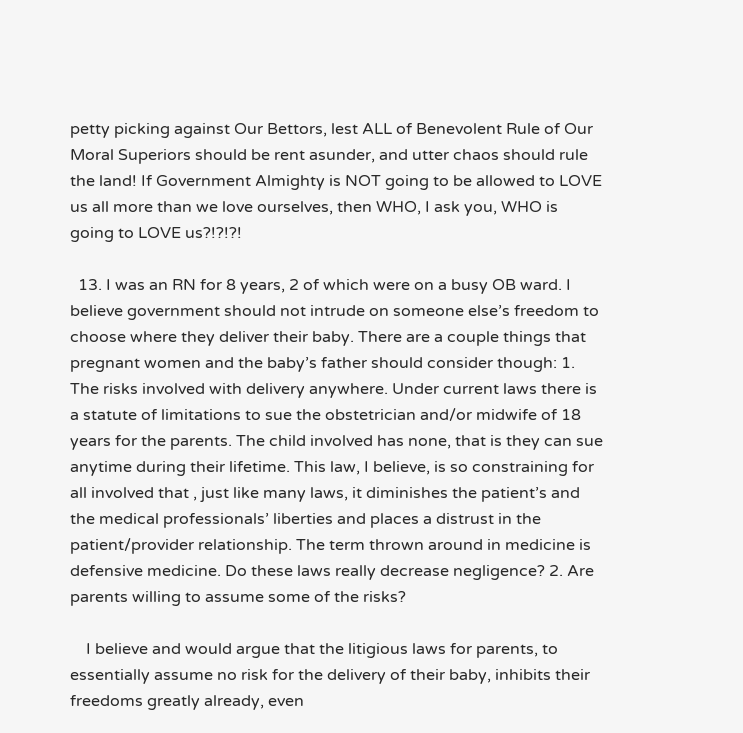petty picking against Our Bettors, lest ALL of Benevolent Rule of Our Moral Superiors should be rent asunder, and utter chaos should rule the land! If Government Almighty is NOT going to be allowed to LOVE us all more than we love ourselves, then WHO, I ask you, WHO is going to LOVE us?!?!?!

  13. I was an RN for 8 years, 2 of which were on a busy OB ward. I believe government should not intrude on someone else’s freedom to choose where they deliver their baby. There are a couple things that pregnant women and the baby’s father should consider though: 1. The risks involved with delivery anywhere. Under current laws there is a statute of limitations to sue the obstetrician and/or midwife of 18 years for the parents. The child involved has none, that is they can sue anytime during their lifetime. This law, I believe, is so constraining for all involved that , just like many laws, it diminishes the patient’s and the medical professionals’ liberties and places a distrust in the patient/provider relationship. The term thrown around in medicine is defensive medicine. Do these laws really decrease negligence? 2. Are parents willing to assume some of the risks?

    I believe and would argue that the litigious laws for parents, to essentially assume no risk for the delivery of their baby, inhibits their freedoms greatly already, even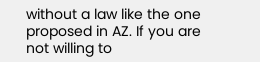without a law like the one proposed in AZ. If you are not willing to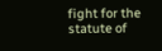fight for the statute of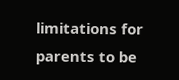limitations for parents to be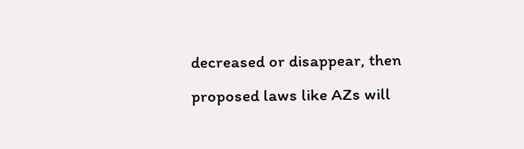decreased or disappear, then proposed laws like AZs will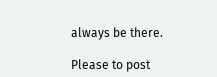always be there.

Please to post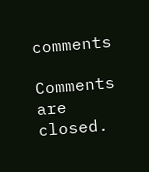comments

Comments are closed.